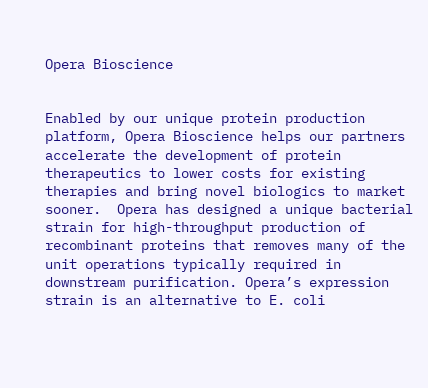Opera Bioscience


Enabled by our unique protein production platform, Opera Bioscience helps our partners accelerate the development of protein therapeutics to lower costs for existing therapies and bring novel biologics to market sooner.  Opera has designed a unique bacterial strain for high-throughput production of recombinant proteins that removes many of the unit operations typically required in downstream purification. Opera’s expression strain is an alternative to E. coli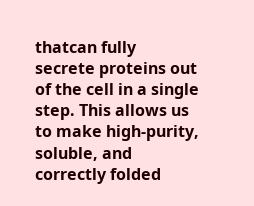thatcan fully secrete proteins out of the cell in a single step. This allows us to make high-purity, soluble, and correctly folded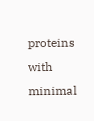proteins with minimal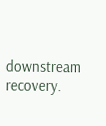downstream recovery.